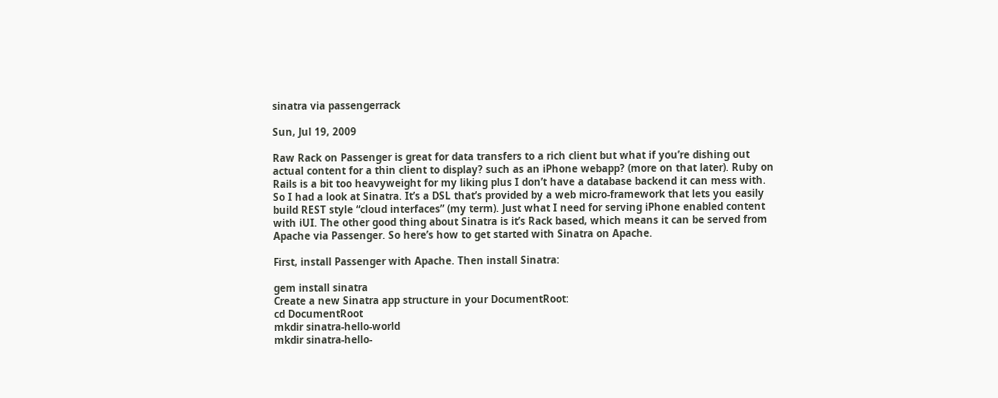sinatra via passengerrack

Sun, Jul 19, 2009

Raw Rack on Passenger is great for data transfers to a rich client but what if you’re dishing out actual content for a thin client to display? such as an iPhone webapp? (more on that later). Ruby on Rails is a bit too heavyweight for my liking plus I don’t have a database backend it can mess with. So I had a look at Sinatra. It’s a DSL that’s provided by a web micro-framework that lets you easily build REST style “cloud interfaces” (my term). Just what I need for serving iPhone enabled content with iUI. The other good thing about Sinatra is it’s Rack based, which means it can be served from Apache via Passenger. So here’s how to get started with Sinatra on Apache.

First, install Passenger with Apache. Then install Sinatra:

gem install sinatra
Create a new Sinatra app structure in your DocumentRoot:
cd DocumentRoot
mkdir sinatra-hello-world
mkdir sinatra-hello-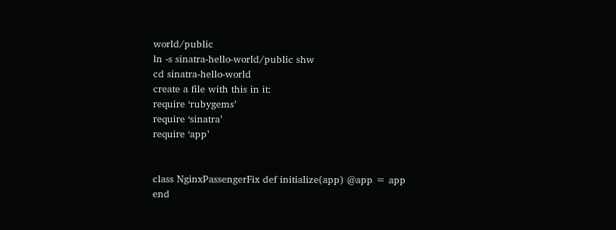world/public
ln -s sinatra-hello-world/public shw
cd sinatra-hello-world
create a file with this in it:
require ‘rubygems’
require ‘sinatra’
require ‘app’


class NginxPassengerFix def initialize(app) @app = app end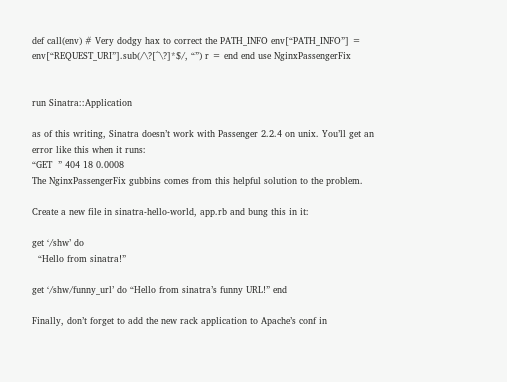def call(env) # Very dodgy hax to correct the PATH_INFO env[“PATH_INFO”] = env[“REQUEST_URI”].sub(/\?[^\?]*$/, “”) r = end end use NginxPassengerFix


run Sinatra::Application

as of this writing, Sinatra doesn’t work with Passenger 2.2.4 on unix. You’ll get an error like this when it runs:
“GET  ” 404 18 0.0008
The NginxPassengerFix gubbins comes from this helpful solution to the problem.

Create a new file in sinatra-hello-world, app.rb and bung this in it:

get ‘/shw’ do
  “Hello from sinatra!”

get ‘/shw/funny_url’ do “Hello from sinatra’s funny URL!” end

Finally, don’t forget to add the new rack application to Apache’s conf in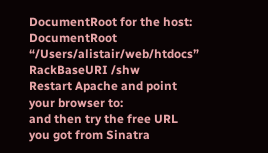DocumentRoot for the host:
DocumentRoot “/Users/alistair/web/htdocs”
RackBaseURI /shw
Restart Apache and point your browser to:
and then try the free URL you got from Sinatra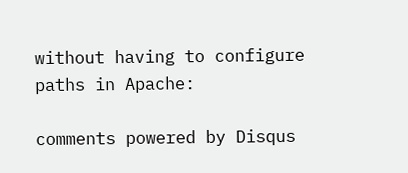without having to configure paths in Apache:

comments powered by Disqus